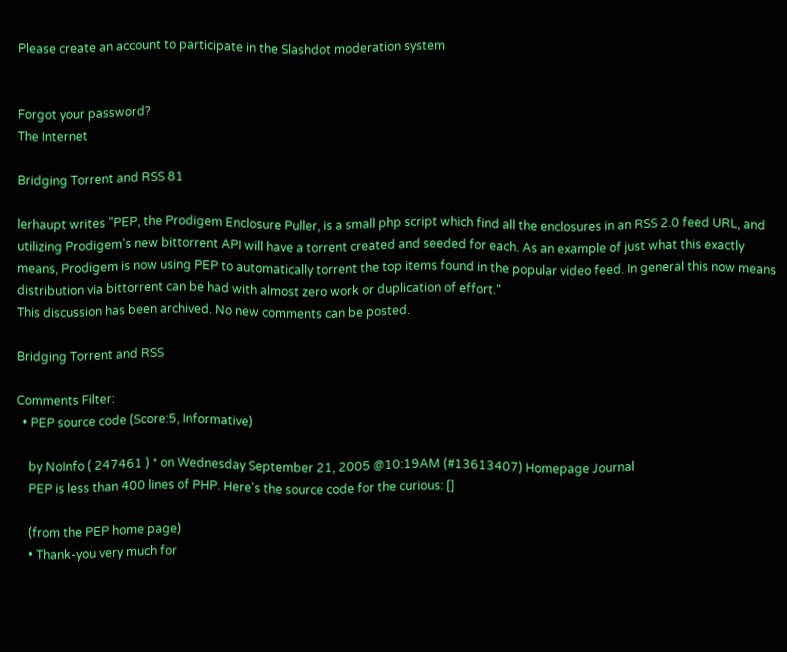Please create an account to participate in the Slashdot moderation system


Forgot your password?
The Internet

Bridging Torrent and RSS 81

lerhaupt writes "PEP, the Prodigem Enclosure Puller, is a small php script which find all the enclosures in an RSS 2.0 feed URL, and utilizing Prodigem's new bittorrent API will have a torrent created and seeded for each. As an example of just what this exactly means, Prodigem is now using PEP to automatically torrent the top items found in the popular video feed. In general this now means distribution via bittorrent can be had with almost zero work or duplication of effort."
This discussion has been archived. No new comments can be posted.

Bridging Torrent and RSS

Comments Filter:
  • PEP source code (Score:5, Informative)

    by NoInfo ( 247461 ) * on Wednesday September 21, 2005 @10:19AM (#13613407) Homepage Journal
    PEP is less than 400 lines of PHP. Here's the source code for the curious: []

    (from the PEP home page)
    • Thank-you very much for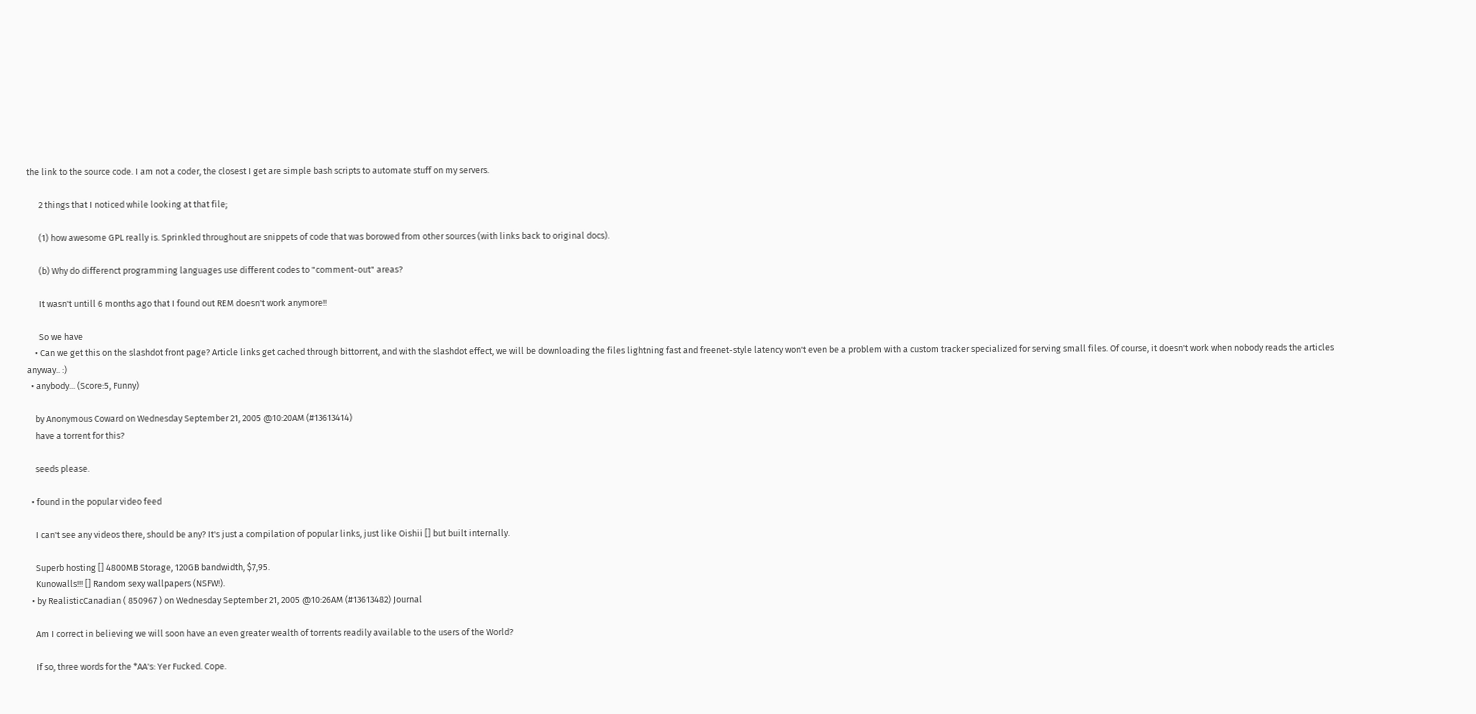the link to the source code. I am not a coder, the closest I get are simple bash scripts to automate stuff on my servers.

      2 things that I noticed while looking at that file;

      (1) how awesome GPL really is. Sprinkled throughout are snippets of code that was borowed from other sources (with links back to original docs).

      (b) Why do differenct programming languages use different codes to "comment-out" areas?

      It wasn't untill 6 months ago that I found out REM doesn't work anymore!!

      So we have
    • Can we get this on the slashdot front page? Article links get cached through bittorrent, and with the slashdot effect, we will be downloading the files lightning fast and freenet-style latency won't even be a problem with a custom tracker specialized for serving small files. Of course, it doesn't work when nobody reads the articles anyway.. :)
  • anybody... (Score:5, Funny)

    by Anonymous Coward on Wednesday September 21, 2005 @10:20AM (#13613414)
    have a torrent for this?

    seeds please.

  • found in the popular video feed

    I can't see any videos there, should be any? It's just a compilation of popular links, just like Oishii [] but built internally.

    Superb hosting [] 4800MB Storage, 120GB bandwidth, $7,95.
    Kunowalls!!! [] Random sexy wallpapers (NSFW!).
  • by RealisticCanadian ( 850967 ) on Wednesday September 21, 2005 @10:26AM (#13613482) Journal

    Am I correct in believing we will soon have an even greater wealth of torrents readily available to the users of the World?

    If so, three words for the *AA's: Yer Fucked. Cope.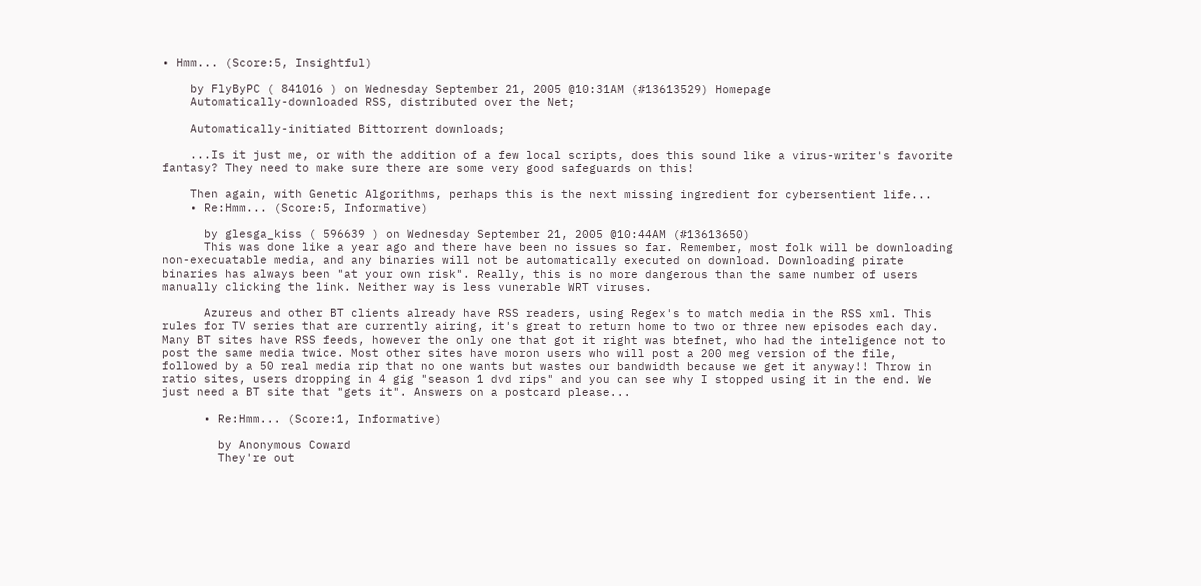• Hmm... (Score:5, Insightful)

    by FlyByPC ( 841016 ) on Wednesday September 21, 2005 @10:31AM (#13613529) Homepage
    Automatically-downloaded RSS, distributed over the Net;

    Automatically-initiated Bittorrent downloads;

    ...Is it just me, or with the addition of a few local scripts, does this sound like a virus-writer's favorite fantasy? They need to make sure there are some very good safeguards on this!

    Then again, with Genetic Algorithms, perhaps this is the next missing ingredient for cybersentient life...
    • Re:Hmm... (Score:5, Informative)

      by glesga_kiss ( 596639 ) on Wednesday September 21, 2005 @10:44AM (#13613650)
      This was done like a year ago and there have been no issues so far. Remember, most folk will be downloading non-execuatable media, and any binaries will not be automatically executed on download. Downloading pirate binaries has always been "at your own risk". Really, this is no more dangerous than the same number of users manually clicking the link. Neither way is less vunerable WRT viruses.

      Azureus and other BT clients already have RSS readers, using Regex's to match media in the RSS xml. This rules for TV series that are currently airing, it's great to return home to two or three new episodes each day. Many BT sites have RSS feeds, however the only one that got it right was btefnet, who had the inteligence not to post the same media twice. Most other sites have moron users who will post a 200 meg version of the file, followed by a 50 real media rip that no one wants but wastes our bandwidth because we get it anyway!! Throw in ratio sites, users dropping in 4 gig "season 1 dvd rips" and you can see why I stopped using it in the end. We just need a BT site that "gets it". Answers on a postcard please...

      • Re:Hmm... (Score:1, Informative)

        by Anonymous Coward
        They're out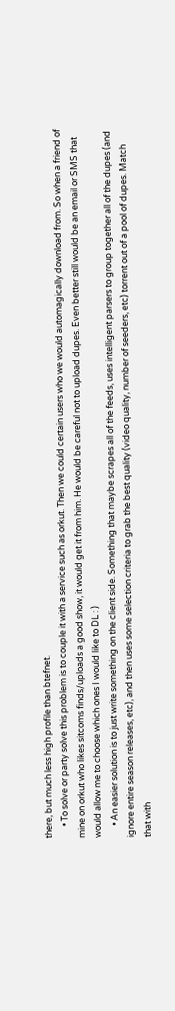there, but much less high profile than btefnet.
      • To solve or party solve this problem is to couple it with a service such as orkut. Then we could certain users who we would automagically download from. So when a friend of mine on orkut who likes sitcoms finds/uploads a good show, it would get it from him. He would be careful not to upload dupes. Even better still would be an email or SMS that would allow me to choose which ones I would like to DL : )
      • An easier solution is to just write something on the client side. Something that maybe scrapes all of the feeds, uses intelligent parsers to group together all of the dupes (and ignore entire season releases, etc), and then uses some selection criteria to grab the best quality (video quality, number of seeders, etc) torrent out of a pool of dupes. Match that with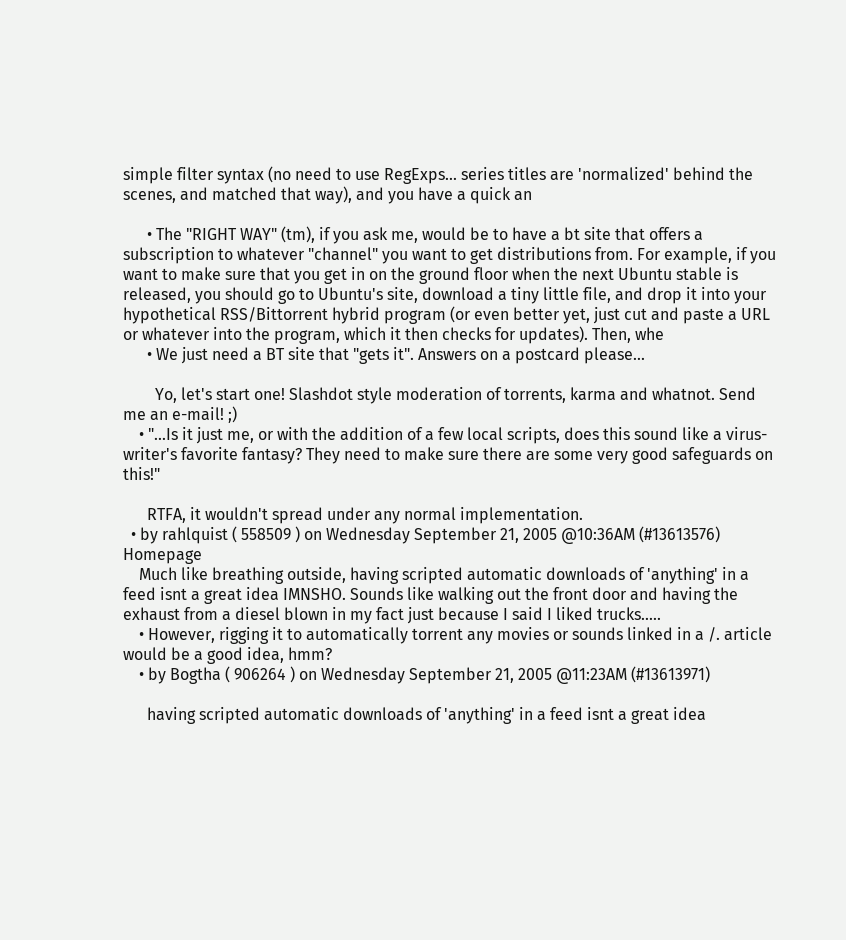simple filter syntax (no need to use RegExps... series titles are 'normalized' behind the scenes, and matched that way), and you have a quick an

      • The "RIGHT WAY" (tm), if you ask me, would be to have a bt site that offers a subscription to whatever "channel" you want to get distributions from. For example, if you want to make sure that you get in on the ground floor when the next Ubuntu stable is released, you should go to Ubuntu's site, download a tiny little file, and drop it into your hypothetical RSS/Bittorrent hybrid program (or even better yet, just cut and paste a URL or whatever into the program, which it then checks for updates). Then, whe
      • We just need a BT site that "gets it". Answers on a postcard please...

        Yo, let's start one! Slashdot style moderation of torrents, karma and whatnot. Send me an e-mail! ;)
    • "...Is it just me, or with the addition of a few local scripts, does this sound like a virus-writer's favorite fantasy? They need to make sure there are some very good safeguards on this!"

      RTFA, it wouldn't spread under any normal implementation.
  • by rahlquist ( 558509 ) on Wednesday September 21, 2005 @10:36AM (#13613576) Homepage
    Much like breathing outside, having scripted automatic downloads of 'anything' in a feed isnt a great idea IMNSHO. Sounds like walking out the front door and having the exhaust from a diesel blown in my fact just because I said I liked trucks.....
    • However, rigging it to automatically torrent any movies or sounds linked in a /. article would be a good idea, hmm?
    • by Bogtha ( 906264 ) on Wednesday September 21, 2005 @11:23AM (#13613971)

      having scripted automatic downloads of 'anything' in a feed isnt a great idea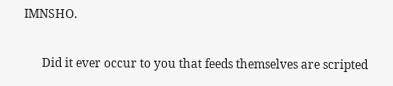IMNSHO.

      Did it ever occur to you that feeds themselves are scripted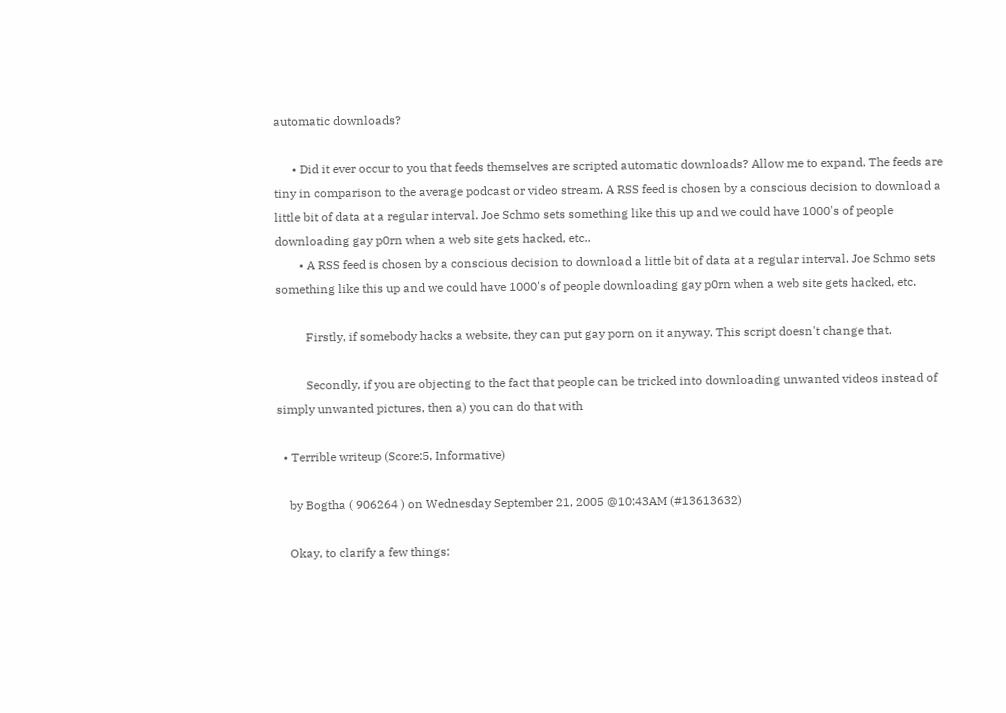automatic downloads?

      • Did it ever occur to you that feeds themselves are scripted automatic downloads? Allow me to expand. The feeds are tiny in comparison to the average podcast or video stream. A RSS feed is chosen by a conscious decision to download a little bit of data at a regular interval. Joe Schmo sets something like this up and we could have 1000's of people downloading gay p0rn when a web site gets hacked, etc..
        • A RSS feed is chosen by a conscious decision to download a little bit of data at a regular interval. Joe Schmo sets something like this up and we could have 1000's of people downloading gay p0rn when a web site gets hacked, etc.

          Firstly, if somebody hacks a website, they can put gay porn on it anyway. This script doesn't change that.

          Secondly, if you are objecting to the fact that people can be tricked into downloading unwanted videos instead of simply unwanted pictures, then a) you can do that with

  • Terrible writeup (Score:5, Informative)

    by Bogtha ( 906264 ) on Wednesday September 21, 2005 @10:43AM (#13613632)

    Okay, to clarify a few things: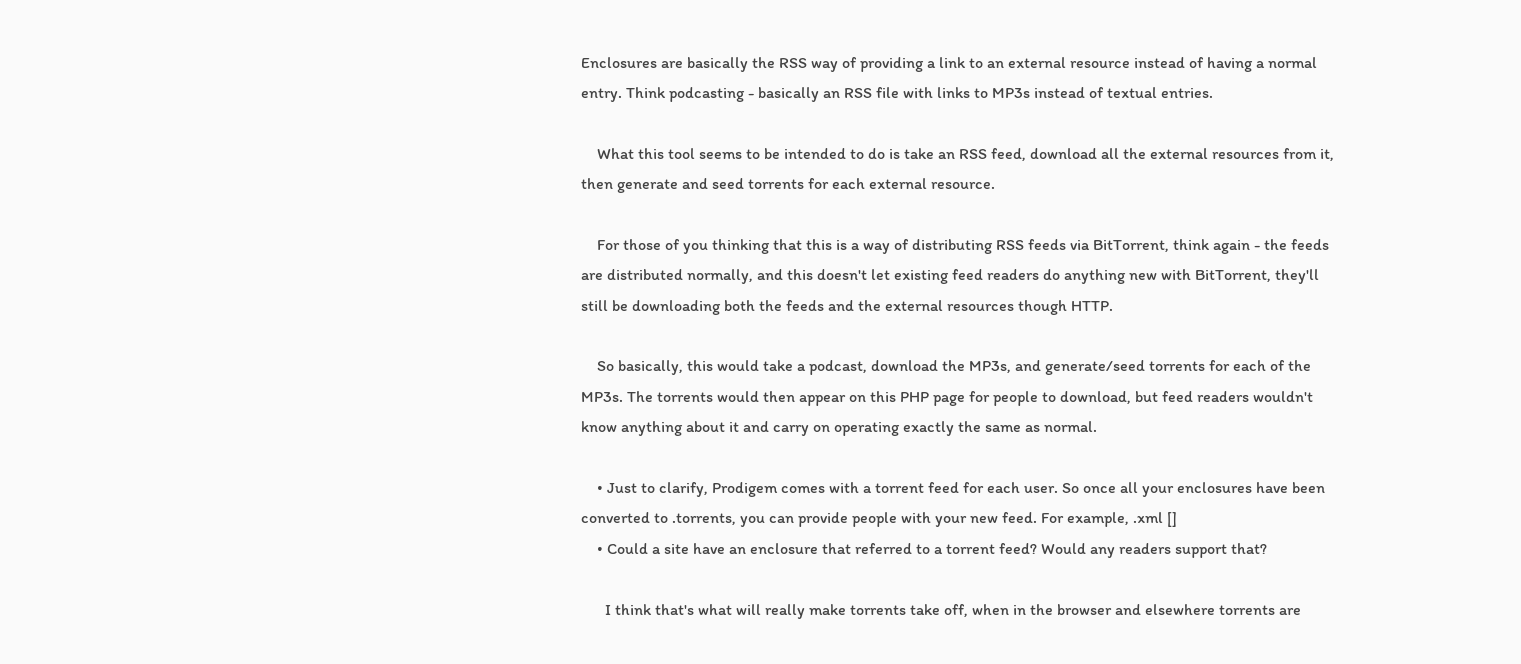Enclosures are basically the RSS way of providing a link to an external resource instead of having a normal entry. Think podcasting - basically an RSS file with links to MP3s instead of textual entries.

    What this tool seems to be intended to do is take an RSS feed, download all the external resources from it, then generate and seed torrents for each external resource.

    For those of you thinking that this is a way of distributing RSS feeds via BitTorrent, think again - the feeds are distributed normally, and this doesn't let existing feed readers do anything new with BitTorrent, they'll still be downloading both the feeds and the external resources though HTTP.

    So basically, this would take a podcast, download the MP3s, and generate/seed torrents for each of the MP3s. The torrents would then appear on this PHP page for people to download, but feed readers wouldn't know anything about it and carry on operating exactly the same as normal.

    • Just to clarify, Prodigem comes with a torrent feed for each user. So once all your enclosures have been converted to .torrents, you can provide people with your new feed. For example, .xml []
    • Could a site have an enclosure that referred to a torrent feed? Would any readers support that?

      I think that's what will really make torrents take off, when in the browser and elsewhere torrents are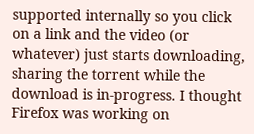supported internally so you click on a link and the video (or whatever) just starts downloading, sharing the torrent while the download is in-progress. I thought Firefox was working on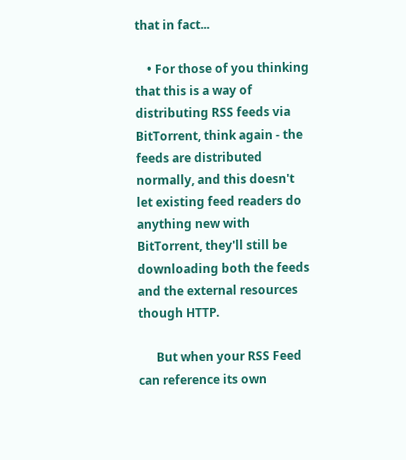that in fact...

    • For those of you thinking that this is a way of distributing RSS feeds via BitTorrent, think again - the feeds are distributed normally, and this doesn't let existing feed readers do anything new with BitTorrent, they'll still be downloading both the feeds and the external resources though HTTP.

      But when your RSS Feed can reference its own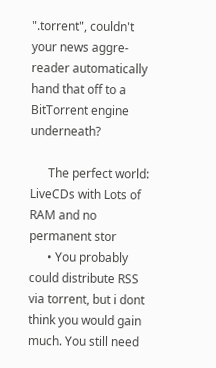".torrent", couldn't your news aggre-reader automatically hand that off to a BitTorrent engine underneath?

      The perfect world: LiveCDs with Lots of RAM and no permanent stor
      • You probably could distribute RSS via torrent, but i dont think you would gain much. You still need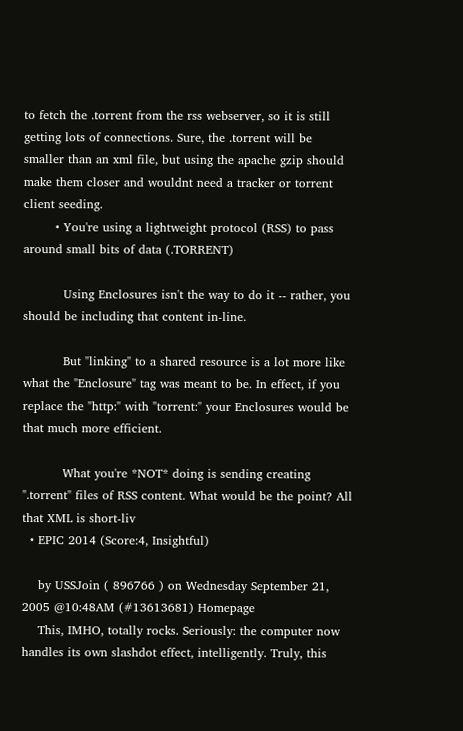to fetch the .torrent from the rss webserver, so it is still getting lots of connections. Sure, the .torrent will be smaller than an xml file, but using the apache gzip should make them closer and wouldnt need a tracker or torrent client seeding.
        • You're using a lightweight protocol (RSS) to pass around small bits of data (.TORRENT)

          Using Enclosures isn't the way to do it -- rather, you should be including that content in-line.

          But "linking" to a shared resource is a lot more like what the "Enclosure" tag was meant to be. In effect, if you replace the "http:" with "torrent:" your Enclosures would be that much more efficient.

          What you're *NOT* doing is sending creating ".torrent" files of RSS content. What would be the point? All that XML is short-liv
  • EPIC 2014 (Score:4, Insightful)

    by USSJoin ( 896766 ) on Wednesday September 21, 2005 @10:48AM (#13613681) Homepage
    This, IMHO, totally rocks. Seriously: the computer now handles its own slashdot effect, intelligently. Truly, this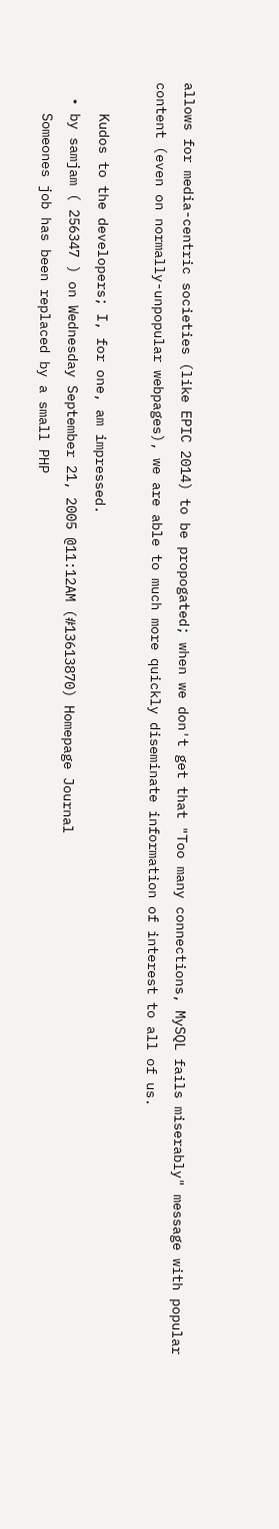allows for media-centric societies (like EPIC 2014) to be propogated; when we don't get that "Too many connections, MySQL fails miserably" message with popular content (even on normally-unpopular webpages), we are able to much more quickly diseminate information of interest to all of us.

    Kudos to the developers; I, for one, am impressed.
  • by samjam ( 256347 ) on Wednesday September 21, 2005 @11:12AM (#13613870) Homepage Journal
    Someones job has been replaced by a small PHP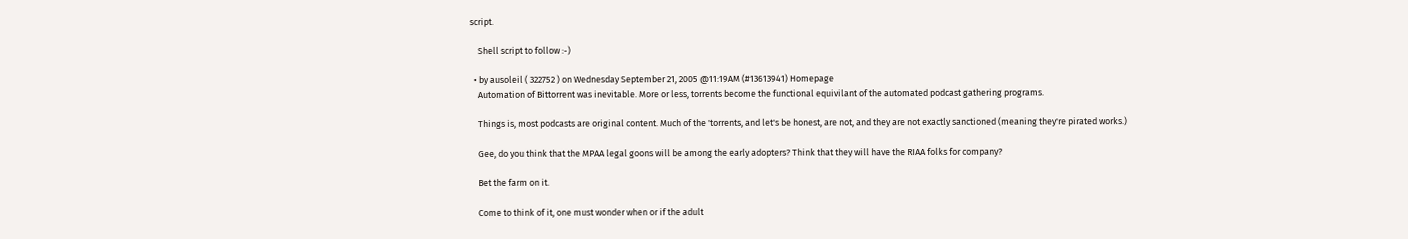script.

    Shell script to follow :-)

  • by ausoleil ( 322752 ) on Wednesday September 21, 2005 @11:19AM (#13613941) Homepage
    Automation of Bittorrent was inevitable. More or less, torrents become the functional equivilant of the automated podcast gathering programs.

    Things is, most podcasts are original content. Much of the 'torrents, and let's be honest, are not, and they are not exactly sanctioned (meaning they're pirated works.)

    Gee, do you think that the MPAA legal goons will be among the early adopters? Think that they will have the RIAA folks for company?

    Bet the farm on it.

    Come to think of it, one must wonder when or if the adult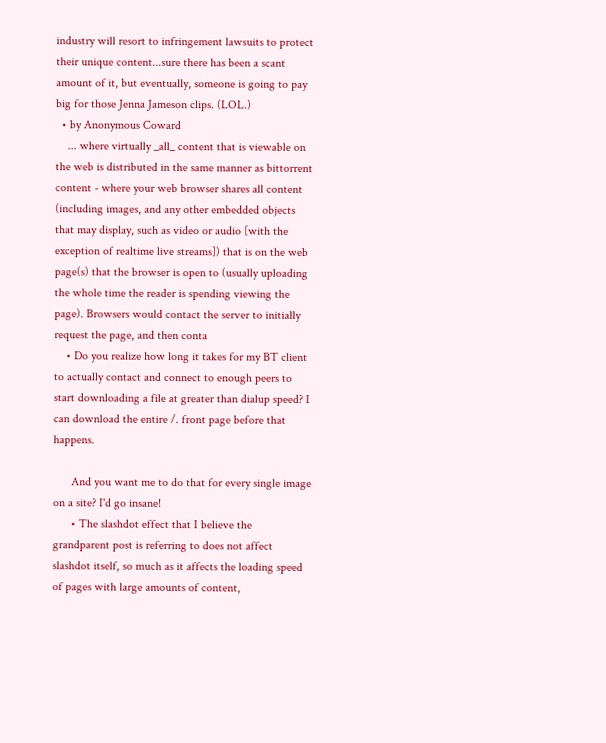industry will resort to infringement lawsuits to protect their unique content...sure there has been a scant amount of it, but eventually, someone is going to pay big for those Jenna Jameson clips. (LOL.)
  • by Anonymous Coward
    ... where virtually _all_ content that is viewable on the web is distributed in the same manner as bittorrent content - where your web browser shares all content (including images, and any other embedded objects that may display, such as video or audio [with the exception of realtime live streams]) that is on the web page(s) that the browser is open to (usually uploading the whole time the reader is spending viewing the page). Browsers would contact the server to initially request the page, and then conta
    • Do you realize how long it takes for my BT client to actually contact and connect to enough peers to start downloading a file at greater than dialup speed? I can download the entire /. front page before that happens.

      And you want me to do that for every single image on a site? I'd go insane!
      • The slashdot effect that I believe the grandparent post is referring to does not affect slashdot itself, so much as it affects the loading speed of pages with large amounts of content,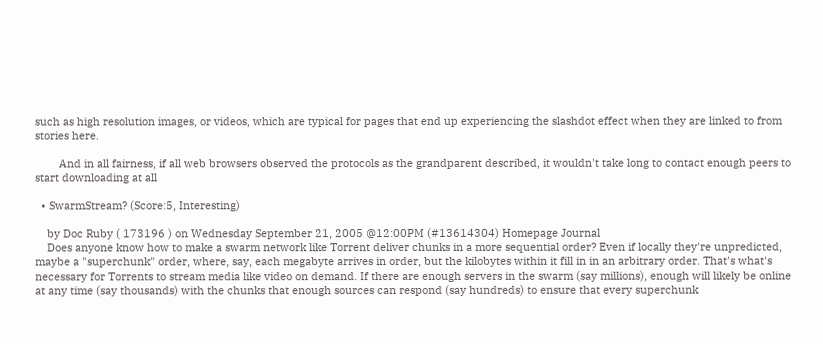such as high resolution images, or videos, which are typical for pages that end up experiencing the slashdot effect when they are linked to from stories here.

        And in all fairness, if all web browsers observed the protocols as the grandparent described, it wouldn't take long to contact enough peers to start downloading at all

  • SwarmStream? (Score:5, Interesting)

    by Doc Ruby ( 173196 ) on Wednesday September 21, 2005 @12:00PM (#13614304) Homepage Journal
    Does anyone know how to make a swarm network like Torrent deliver chunks in a more sequential order? Even if locally they're unpredicted, maybe a "superchunk" order, where, say, each megabyte arrives in order, but the kilobytes within it fill in in an arbitrary order. That's what's necessary for Torrents to stream media like video on demand. If there are enough servers in the swarm (say millions), enough will likely be online at any time (say thousands) with the chunks that enough sources can respond (say hundreds) to ensure that every superchunk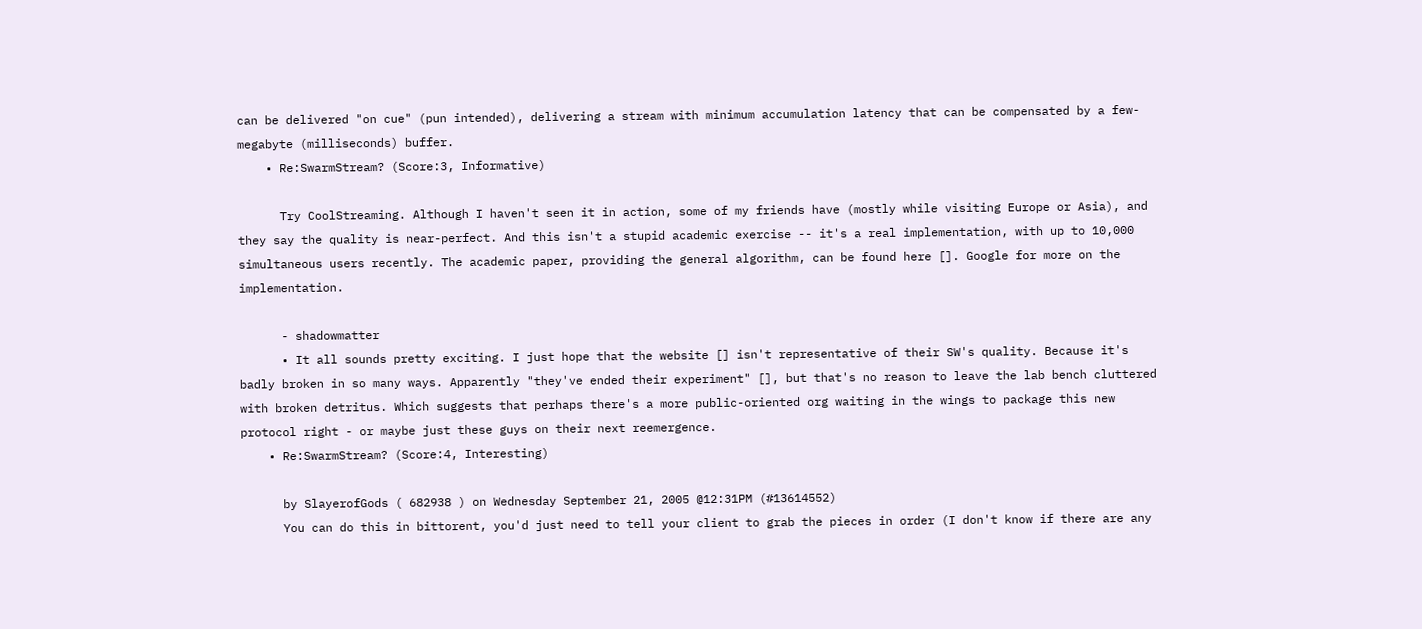can be delivered "on cue" (pun intended), delivering a stream with minimum accumulation latency that can be compensated by a few-megabyte (milliseconds) buffer.
    • Re:SwarmStream? (Score:3, Informative)

      Try CoolStreaming. Although I haven't seen it in action, some of my friends have (mostly while visiting Europe or Asia), and they say the quality is near-perfect. And this isn't a stupid academic exercise -- it's a real implementation, with up to 10,000 simultaneous users recently. The academic paper, providing the general algorithm, can be found here []. Google for more on the implementation.

      - shadowmatter
      • It all sounds pretty exciting. I just hope that the website [] isn't representative of their SW's quality. Because it's badly broken in so many ways. Apparently "they've ended their experiment" [], but that's no reason to leave the lab bench cluttered with broken detritus. Which suggests that perhaps there's a more public-oriented org waiting in the wings to package this new protocol right - or maybe just these guys on their next reemergence.
    • Re:SwarmStream? (Score:4, Interesting)

      by SlayerofGods ( 682938 ) on Wednesday September 21, 2005 @12:31PM (#13614552)
      You can do this in bittorent, you'd just need to tell your client to grab the pieces in order (I don't know if there are any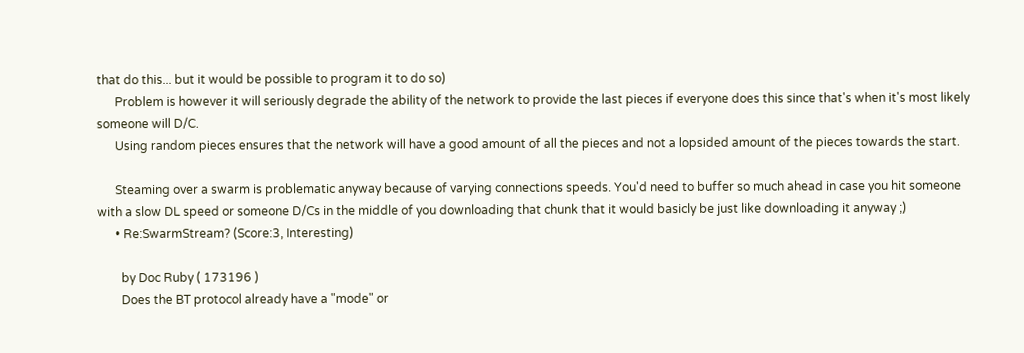that do this... but it would be possible to program it to do so)
      Problem is however it will seriously degrade the ability of the network to provide the last pieces if everyone does this since that's when it's most likely someone will D/C.
      Using random pieces ensures that the network will have a good amount of all the pieces and not a lopsided amount of the pieces towards the start.

      Steaming over a swarm is problematic anyway because of varying connections speeds. You'd need to buffer so much ahead in case you hit someone with a slow DL speed or someone D/Cs in the middle of you downloading that chunk that it would basicly be just like downloading it anyway ;)
      • Re:SwarmStream? (Score:3, Interesting)

        by Doc Ruby ( 173196 )
        Does the BT protocol already have a "mode" or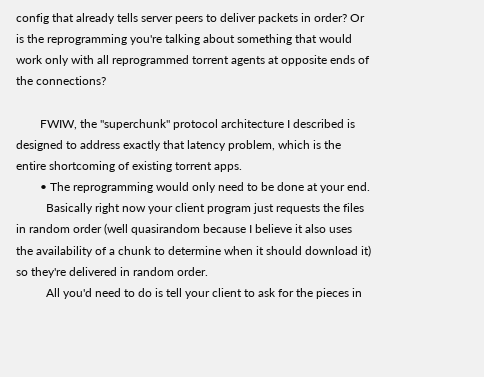config that already tells server peers to deliver packets in order? Or is the reprogramming you're talking about something that would work only with all reprogrammed torrent agents at opposite ends of the connections?

        FWIW, the "superchunk" protocol architecture I described is designed to address exactly that latency problem, which is the entire shortcoming of existing torrent apps.
        • The reprogramming would only need to be done at your end.
          Basically right now your client program just requests the files in random order (well quasirandom because I believe it also uses the availability of a chunk to determine when it should download it) so they're delivered in random order.
          All you'd need to do is tell your client to ask for the pieces in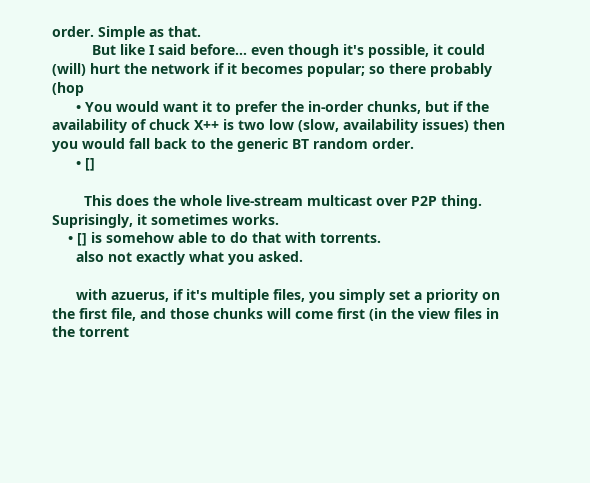order. Simple as that.
          But like I said before... even though it's possible, it could (will) hurt the network if it becomes popular; so there probably (hop
      • You would want it to prefer the in-order chunks, but if the availability of chuck X++ is two low (slow, availability issues) then you would fall back to the generic BT random order.
      • []

        This does the whole live-stream multicast over P2P thing. Suprisingly, it sometimes works.
    • [] is somehow able to do that with torrents.
      also not exactly what you asked.

      with azuerus, if it's multiple files, you simply set a priority on the first file, and those chunks will come first (in the view files in the torrent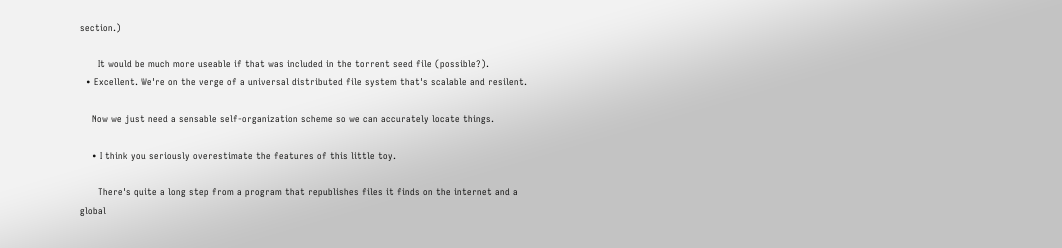section.)

      It would be much more useable if that was included in the torrent seed file (possible?).
  • Excellent. We're on the verge of a universal distributed file system that's scalable and resilent.

    Now we just need a sensable self-organization scheme so we can accurately locate things.

    • I think you seriously overestimate the features of this little toy.

      There's quite a long step from a program that republishes files it finds on the internet and a global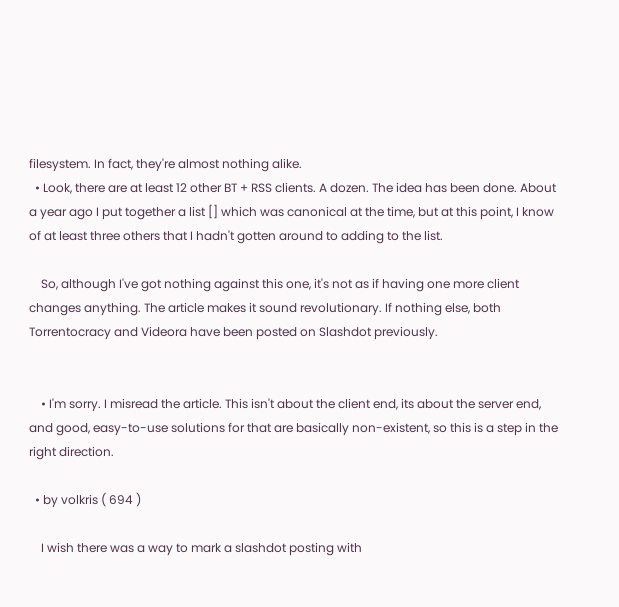filesystem. In fact, they're almost nothing alike.
  • Look, there are at least 12 other BT + RSS clients. A dozen. The idea has been done. About a year ago I put together a list [] which was canonical at the time, but at this point, I know of at least three others that I hadn't gotten around to adding to the list.

    So, although I've got nothing against this one, it's not as if having one more client changes anything. The article makes it sound revolutionary. If nothing else, both Torrentocracy and Videora have been posted on Slashdot previously.


    • I'm sorry. I misread the article. This isn't about the client end, its about the server end, and good, easy-to-use solutions for that are basically non-existent, so this is a step in the right direction.

  • by volkris ( 694 )

    I wish there was a way to mark a slashdot posting with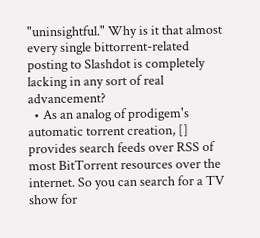"uninsightful." Why is it that almost every single bittorrent-related posting to Slashdot is completely lacking in any sort of real advancement?
  • As an analog of prodigem's automatic torrent creation, [] provides search feeds over RSS of most BitTorrent resources over the internet. So you can search for a TV show for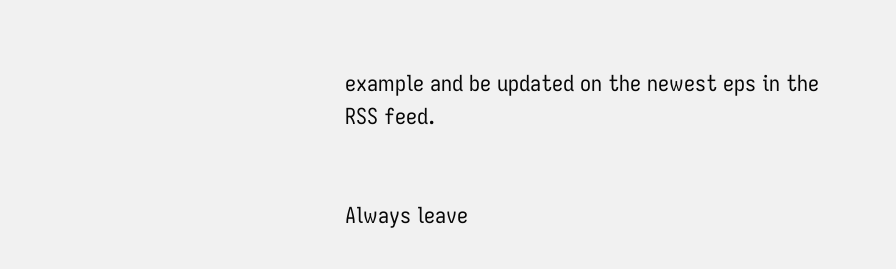example and be updated on the newest eps in the RSS feed.


Always leave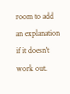room to add an explanation if it doesn't work out.